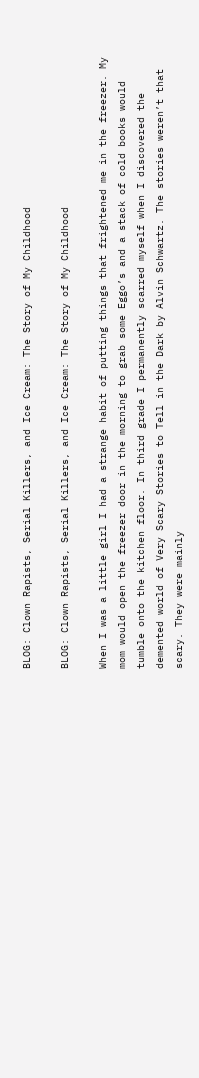BLOG: Clown Rapists, Serial Killers, and Ice Cream: The Story of My Childhood

BLOG: Clown Rapists, Serial Killers, and Ice Cream: The Story of My Childhood

When I was a little girl I had a strange habit of putting things that frightened me in the freezer. My mom would open the freezer door in the morning to grab some Eggo’s and a stack of cold books would tumble onto the kitchen floor. In third grade I permanently scarred myself when I discovered the demented world of Very Scary Stories to Tell in the Dark by Alvin Schwartz. The stories weren’t that scary. They were mainly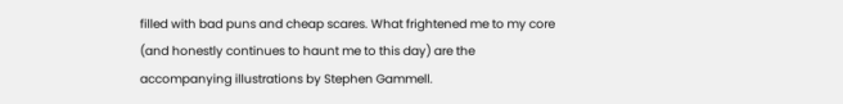filled with bad puns and cheap scares. What frightened me to my core (and honestly continues to haunt me to this day) are the accompanying illustrations by Stephen Gammell.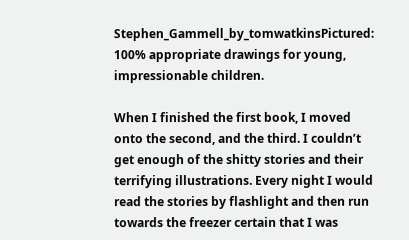Stephen_Gammell_by_tomwatkinsPictured: 100% appropriate drawings for young, impressionable children.

When I finished the first book, I moved onto the second, and the third. I couldn’t get enough of the shitty stories and their terrifying illustrations. Every night I would read the stories by flashlight and then run towards the freezer certain that I was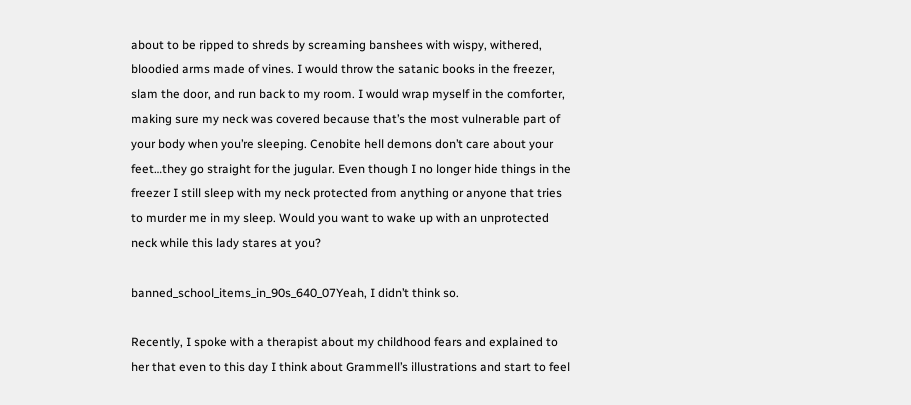about to be ripped to shreds by screaming banshees with wispy, withered, bloodied arms made of vines. I would throw the satanic books in the freezer, slam the door, and run back to my room. I would wrap myself in the comforter, making sure my neck was covered because that’s the most vulnerable part of your body when you’re sleeping. Cenobite hell demons don’t care about your feet…they go straight for the jugular. Even though I no longer hide things in the freezer I still sleep with my neck protected from anything or anyone that tries to murder me in my sleep. Would you want to wake up with an unprotected neck while this lady stares at you?

banned_school_items_in_90s_640_07Yeah, I didn’t think so.

Recently, I spoke with a therapist about my childhood fears and explained to her that even to this day I think about Grammell’s illustrations and start to feel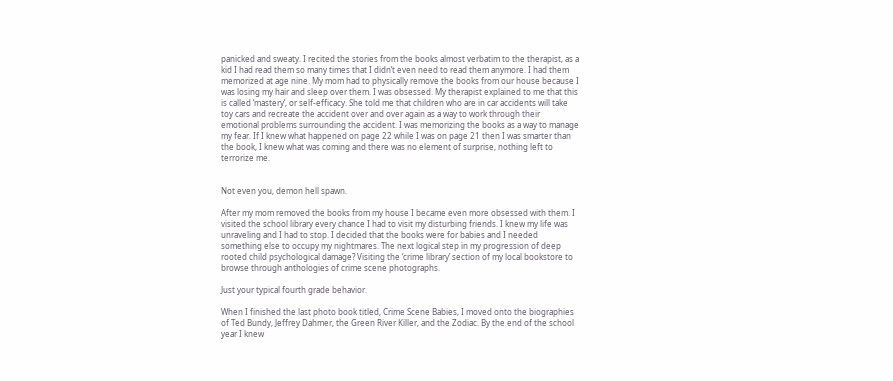panicked and sweaty. I recited the stories from the books almost verbatim to the therapist, as a kid I had read them so many times that I didn’t even need to read them anymore. I had them memorized at age nine. My mom had to physically remove the books from our house because I was losing my hair and sleep over them. I was obsessed. My therapist explained to me that this is called ‘mastery’, or self-efficacy. She told me that children who are in car accidents will take toy cars and recreate the accident over and over again as a way to work through their emotional problems surrounding the accident. I was memorizing the books as a way to manage my fear. If I knew what happened on page 22 while I was on page 21 then I was smarter than the book, I knew what was coming and there was no element of surprise, nothing left to terrorize me.


Not even you, demon hell spawn.

After my mom removed the books from my house I became even more obsessed with them. I visited the school library every chance I had to visit my disturbing friends. I knew my life was unraveling and I had to stop. I decided that the books were for babies and I needed something else to occupy my nightmares. The next logical step in my progression of deep rooted child psychological damage? Visiting the ‘crime library’ section of my local bookstore to browse through anthologies of crime scene photographs.

Just your typical fourth grade behavior.

When I finished the last photo book titled, Crime Scene Babies, I moved onto the biographies of Ted Bundy, Jeffrey Dahmer, the Green River Killer, and the Zodiac. By the end of the school year I knew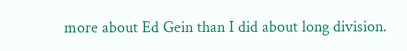more about Ed Gein than I did about long division.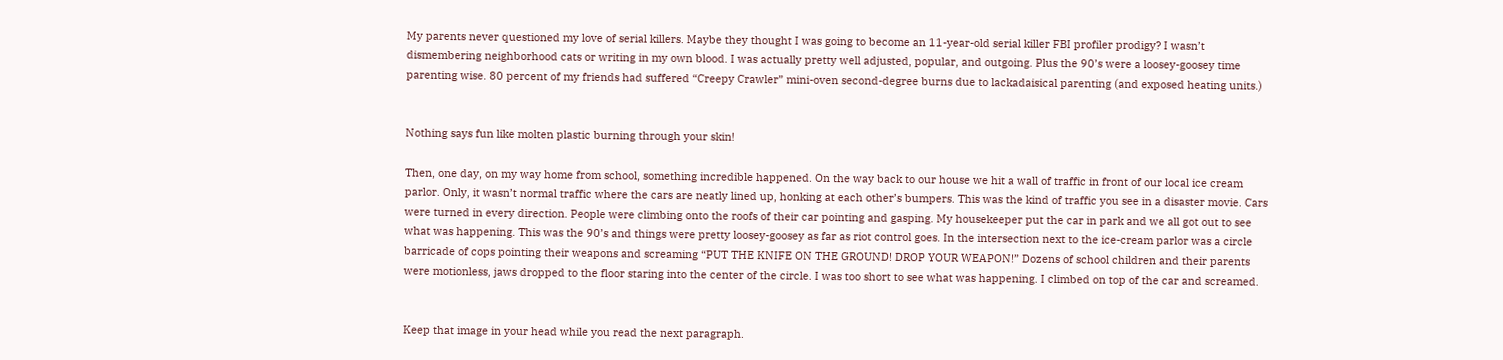My parents never questioned my love of serial killers. Maybe they thought I was going to become an 11-year-old serial killer FBI profiler prodigy? I wasn’t dismembering neighborhood cats or writing in my own blood. I was actually pretty well adjusted, popular, and outgoing. Plus the 90’s were a loosey-goosey time parenting wise. 80 percent of my friends had suffered “Creepy Crawler” mini-oven second-degree burns due to lackadaisical parenting (and exposed heating units.)


Nothing says fun like molten plastic burning through your skin!

Then, one day, on my way home from school, something incredible happened. On the way back to our house we hit a wall of traffic in front of our local ice cream parlor. Only, it wasn’t normal traffic where the cars are neatly lined up, honking at each other’s bumpers. This was the kind of traffic you see in a disaster movie. Cars were turned in every direction. People were climbing onto the roofs of their car pointing and gasping. My housekeeper put the car in park and we all got out to see what was happening. This was the 90’s and things were pretty loosey-goosey as far as riot control goes. In the intersection next to the ice-cream parlor was a circle barricade of cops pointing their weapons and screaming “PUT THE KNIFE ON THE GROUND! DROP YOUR WEAPON!” Dozens of school children and their parents were motionless, jaws dropped to the floor staring into the center of the circle. I was too short to see what was happening. I climbed on top of the car and screamed.


Keep that image in your head while you read the next paragraph.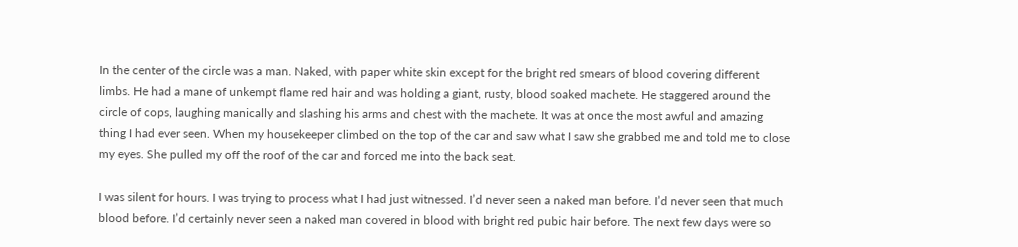In the center of the circle was a man. Naked, with paper white skin except for the bright red smears of blood covering different limbs. He had a mane of unkempt flame red hair and was holding a giant, rusty, blood soaked machete. He staggered around the circle of cops, laughing manically and slashing his arms and chest with the machete. It was at once the most awful and amazing thing I had ever seen. When my housekeeper climbed on the top of the car and saw what I saw she grabbed me and told me to close my eyes. She pulled my off the roof of the car and forced me into the back seat.

I was silent for hours. I was trying to process what I had just witnessed. I’d never seen a naked man before. I’d never seen that much blood before. I’d certainly never seen a naked man covered in blood with bright red pubic hair before. The next few days were so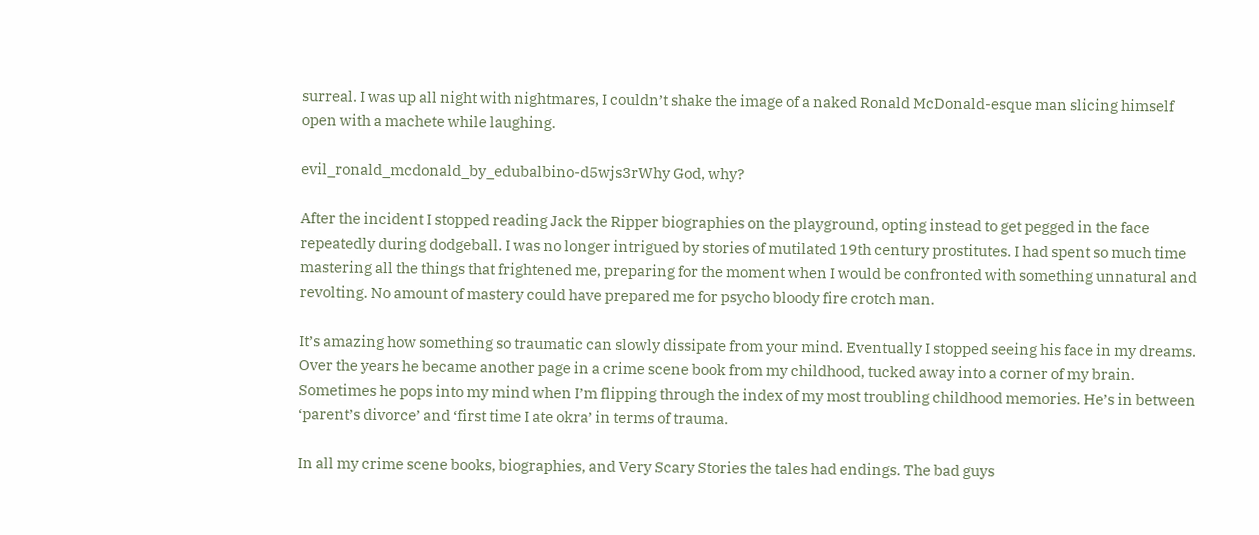surreal. I was up all night with nightmares, I couldn’t shake the image of a naked Ronald McDonald-esque man slicing himself open with a machete while laughing.

evil_ronald_mcdonald_by_edubalbino-d5wjs3rWhy God, why?

After the incident I stopped reading Jack the Ripper biographies on the playground, opting instead to get pegged in the face repeatedly during dodgeball. I was no longer intrigued by stories of mutilated 19th century prostitutes. I had spent so much time mastering all the things that frightened me, preparing for the moment when I would be confronted with something unnatural and revolting. No amount of mastery could have prepared me for psycho bloody fire crotch man.

It’s amazing how something so traumatic can slowly dissipate from your mind. Eventually I stopped seeing his face in my dreams. Over the years he became another page in a crime scene book from my childhood, tucked away into a corner of my brain. Sometimes he pops into my mind when I’m flipping through the index of my most troubling childhood memories. He’s in between ‘parent’s divorce’ and ‘first time I ate okra’ in terms of trauma.

In all my crime scene books, biographies, and Very Scary Stories the tales had endings. The bad guys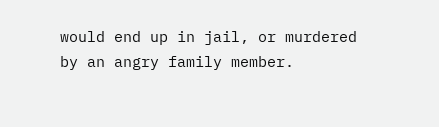would end up in jail, or murdered by an angry family member.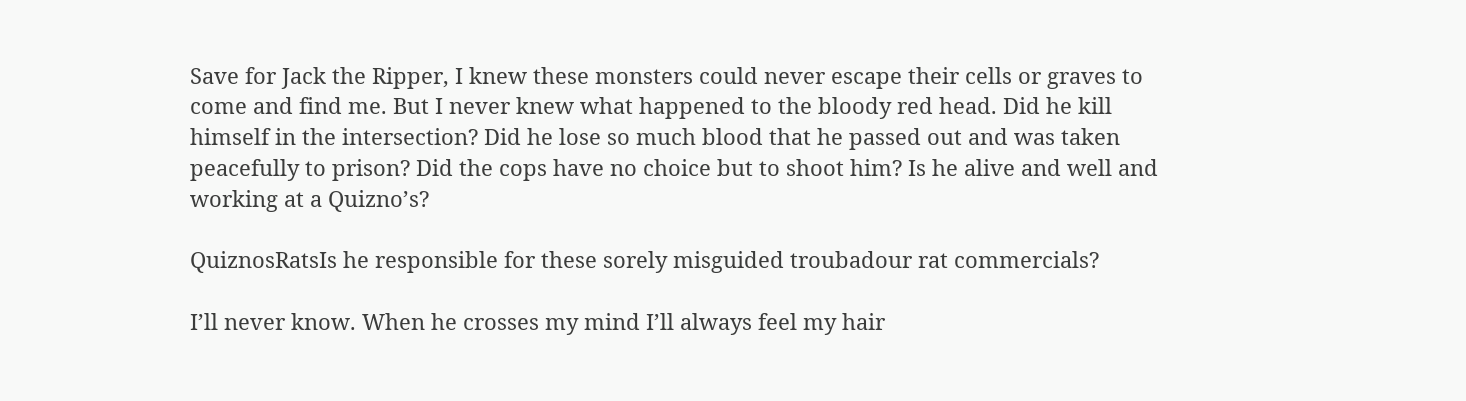Save for Jack the Ripper, I knew these monsters could never escape their cells or graves to come and find me. But I never knew what happened to the bloody red head. Did he kill himself in the intersection? Did he lose so much blood that he passed out and was taken peacefully to prison? Did the cops have no choice but to shoot him? Is he alive and well and working at a Quizno’s?

QuiznosRatsIs he responsible for these sorely misguided troubadour rat commercials?

I’ll never know. When he crosses my mind I’ll always feel my hair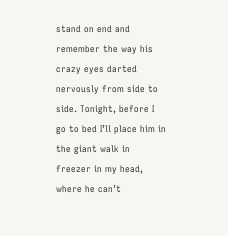stand on end and remember the way his crazy eyes darted nervously from side to side. Tonight, before I go to bed I’ll place him in the giant walk in freezer in my head, where he can’t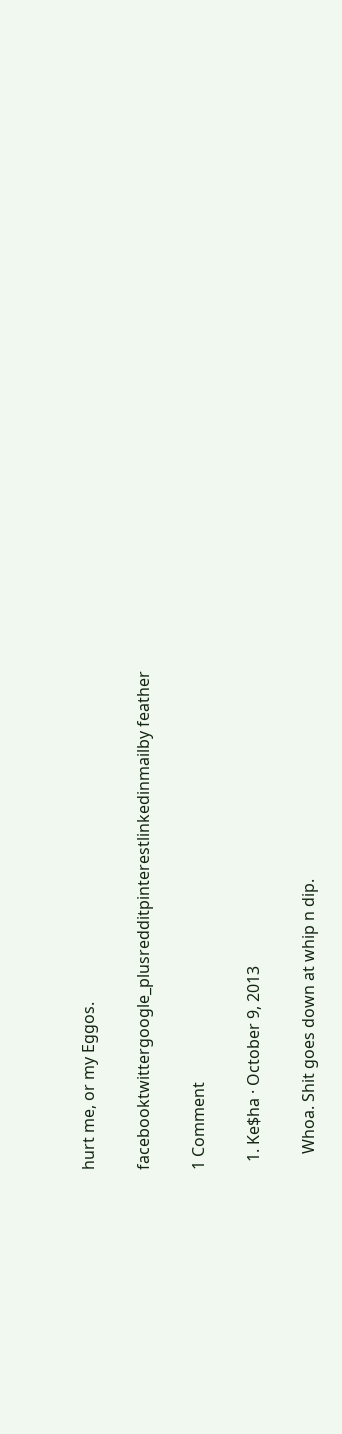hurt me, or my Eggos.

facebooktwittergoogle_plusredditpinterestlinkedinmailby feather

1 Comment

  1. Ke$ha · October 9, 2013

    Whoa. Shit goes down at whip n dip.